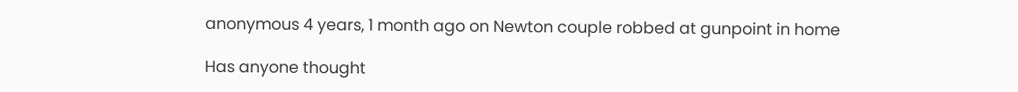anonymous 4 years, 1 month ago on Newton couple robbed at gunpoint in home

Has anyone thought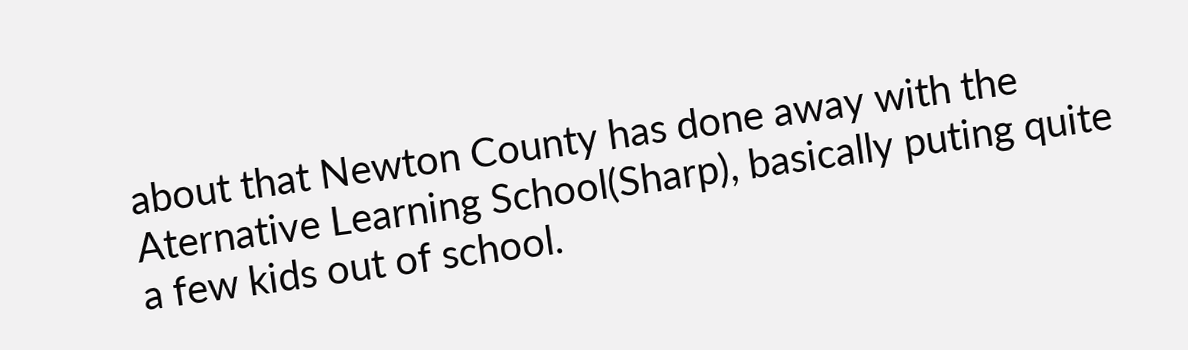about that Newton County has done away with the Aternative Learning School(Sharp), basically puting quite a few kids out of school.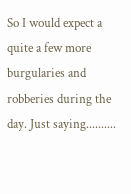So I would expect a quite a few more burgularies and robberies during the day. Just saying..........